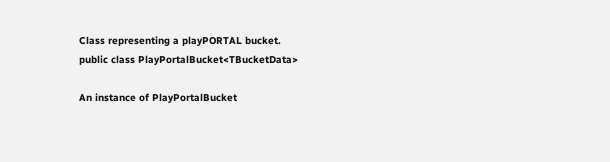Class representing a playPORTAL bucket.
public class PlayPortalBucket<TBucketData>

An instance of PlayPortalBucket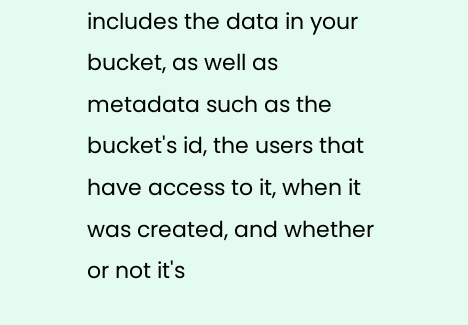includes the data in your bucket, as well as metadata such as the bucket's id, the users that have access to it, when it was created, and whether or not it's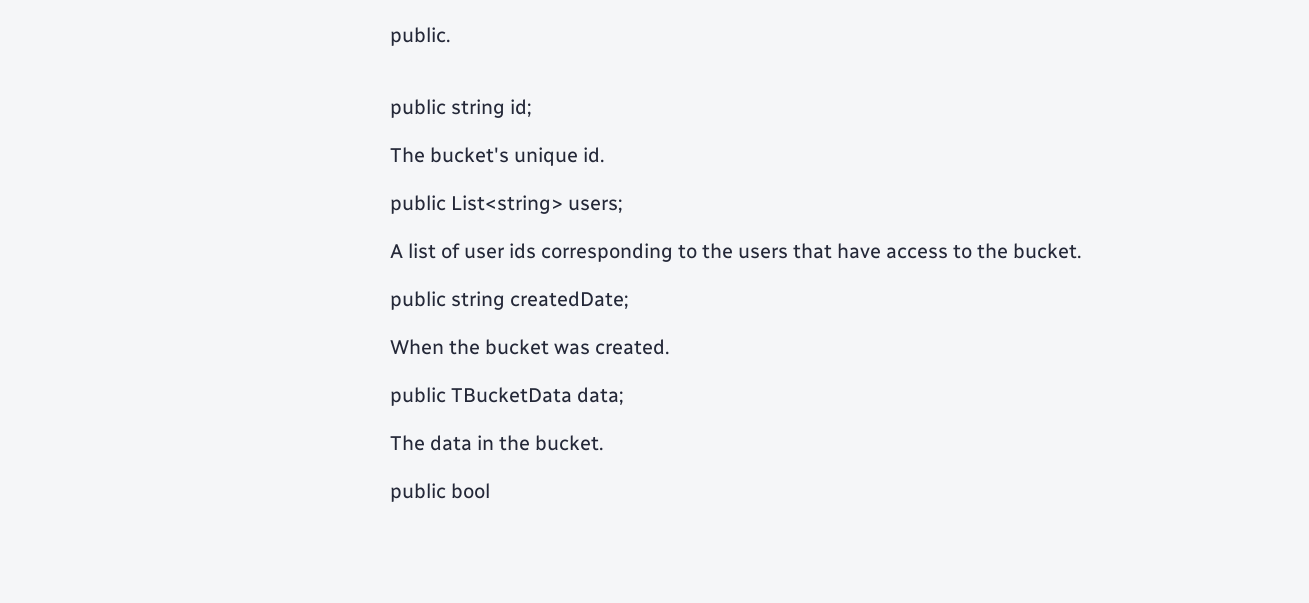public.


public string id;

The bucket's unique id.

public List<string> users;

A list of user ids corresponding to the users that have access to the bucket.

public string createdDate;

When the bucket was created.

public TBucketData data;

The data in the bucket.

public bool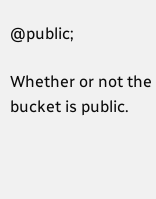@public;

Whether or not the bucket is public.